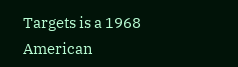Targets is a 1968 American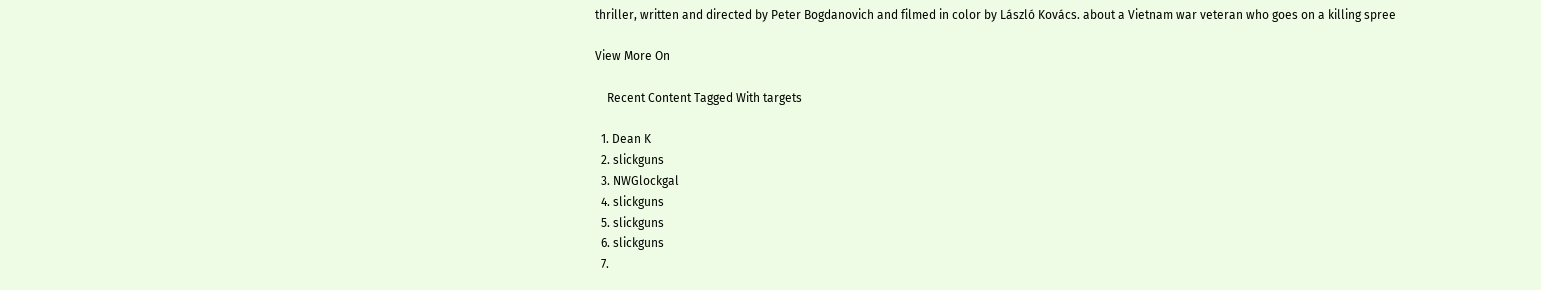thriller, written and directed by Peter Bogdanovich and filmed in color by László Kovács. about a Vietnam war veteran who goes on a killing spree

View More On

    Recent Content Tagged With targets

  1. Dean K
  2. slickguns
  3. NWGlockgal
  4. slickguns
  5. slickguns
  6. slickguns
  7.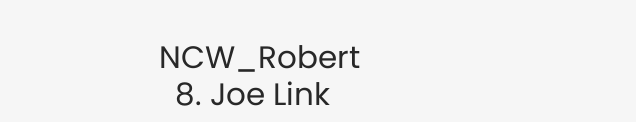NCW_Robert
  8. Joe Link